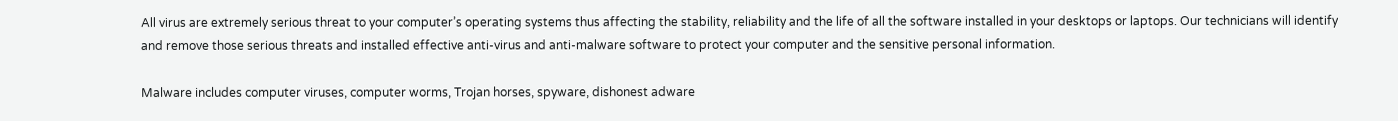All virus are extremely serious threat to your computer’s operating systems thus affecting the stability, reliability and the life of all the software installed in your desktops or laptops. Our technicians will identify and remove those serious threats and installed effective anti-virus and anti-malware software to protect your computer and the sensitive personal information.

Malware includes computer viruses, computer worms, Trojan horses, spyware, dishonest adware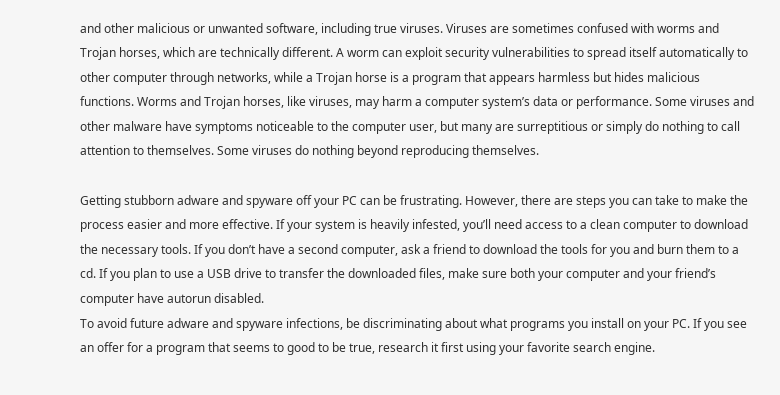and other malicious or unwanted software, including true viruses. Viruses are sometimes confused with worms and Trojan horses, which are technically different. A worm can exploit security vulnerabilities to spread itself automatically to other computer through networks, while a Trojan horse is a program that appears harmless but hides malicious functions. Worms and Trojan horses, like viruses, may harm a computer system’s data or performance. Some viruses and other malware have symptoms noticeable to the computer user, but many are surreptitious or simply do nothing to call attention to themselves. Some viruses do nothing beyond reproducing themselves.

Getting stubborn adware and spyware off your PC can be frustrating. However, there are steps you can take to make the process easier and more effective. If your system is heavily infested, you’ll need access to a clean computer to download the necessary tools. If you don’t have a second computer, ask a friend to download the tools for you and burn them to a cd. If you plan to use a USB drive to transfer the downloaded files, make sure both your computer and your friend’s computer have autorun disabled.
To avoid future adware and spyware infections, be discriminating about what programs you install on your PC. If you see an offer for a program that seems to good to be true, research it first using your favorite search engine.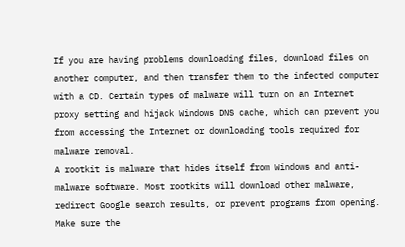If you are having problems downloading files, download files on another computer, and then transfer them to the infected computer with a CD. Certain types of malware will turn on an Internet proxy setting and hijack Windows DNS cache, which can prevent you from accessing the Internet or downloading tools required for malware removal.
A rootkit is malware that hides itself from Windows and anti-malware software. Most rootkits will download other malware, redirect Google search results, or prevent programs from opening.
Make sure the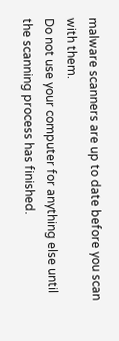malware scanners are up to date before you scan with them.
Do not use your computer for anything else until the scanning process has finished.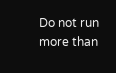Do not run more than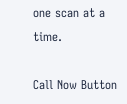one scan at a time.

Call Now Button